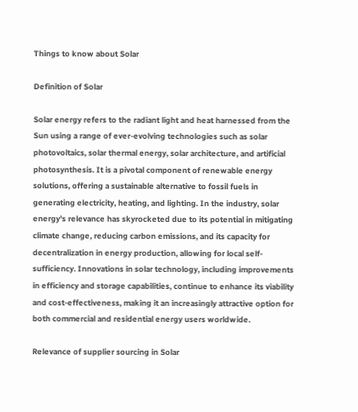Things to know about Solar

Definition of Solar

Solar energy refers to the radiant light and heat harnessed from the Sun using a range of ever-evolving technologies such as solar photovoltaics, solar thermal energy, solar architecture, and artificial photosynthesis. It is a pivotal component of renewable energy solutions, offering a sustainable alternative to fossil fuels in generating electricity, heating, and lighting. In the industry, solar energy's relevance has skyrocketed due to its potential in mitigating climate change, reducing carbon emissions, and its capacity for decentralization in energy production, allowing for local self-sufficiency. Innovations in solar technology, including improvements in efficiency and storage capabilities, continue to enhance its viability and cost-effectiveness, making it an increasingly attractive option for both commercial and residential energy users worldwide.

Relevance of supplier sourcing in Solar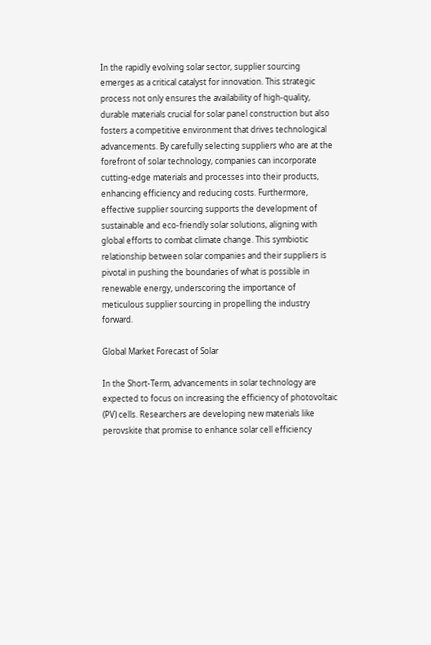In the rapidly evolving solar sector, supplier sourcing emerges as a critical catalyst for innovation. This strategic process not only ensures the availability of high-quality, durable materials crucial for solar panel construction but also fosters a competitive environment that drives technological advancements. By carefully selecting suppliers who are at the forefront of solar technology, companies can incorporate cutting-edge materials and processes into their products, enhancing efficiency and reducing costs. Furthermore, effective supplier sourcing supports the development of sustainable and eco-friendly solar solutions, aligning with global efforts to combat climate change. This symbiotic relationship between solar companies and their suppliers is pivotal in pushing the boundaries of what is possible in renewable energy, underscoring the importance of meticulous supplier sourcing in propelling the industry forward.

Global Market Forecast of Solar

In the Short-Term, advancements in solar technology are expected to focus on increasing the efficiency of photovoltaic (PV) cells. Researchers are developing new materials like perovskite that promise to enhance solar cell efficiency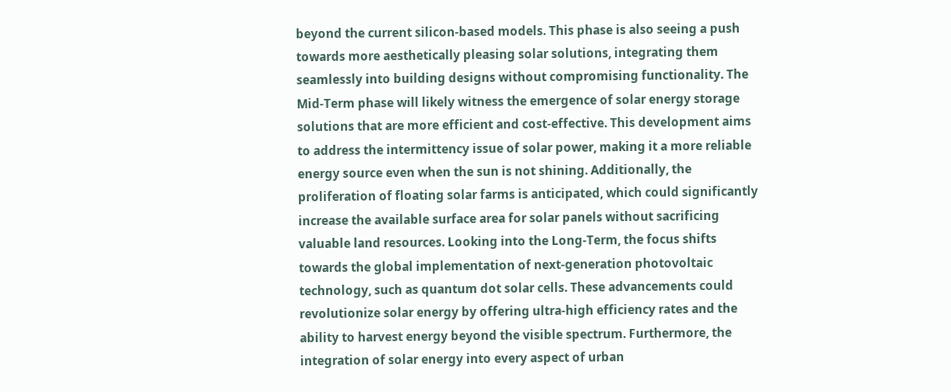beyond the current silicon-based models. This phase is also seeing a push towards more aesthetically pleasing solar solutions, integrating them seamlessly into building designs without compromising functionality. The Mid-Term phase will likely witness the emergence of solar energy storage solutions that are more efficient and cost-effective. This development aims to address the intermittency issue of solar power, making it a more reliable energy source even when the sun is not shining. Additionally, the proliferation of floating solar farms is anticipated, which could significantly increase the available surface area for solar panels without sacrificing valuable land resources. Looking into the Long-Term, the focus shifts towards the global implementation of next-generation photovoltaic technology, such as quantum dot solar cells. These advancements could revolutionize solar energy by offering ultra-high efficiency rates and the ability to harvest energy beyond the visible spectrum. Furthermore, the integration of solar energy into every aspect of urban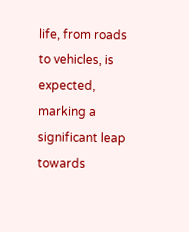life, from roads to vehicles, is expected, marking a significant leap towards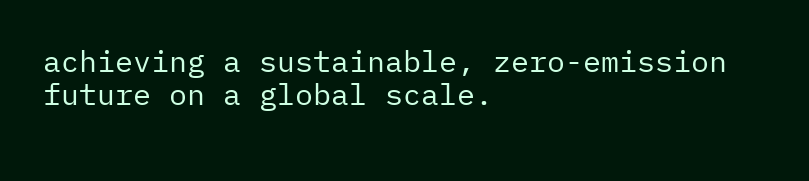achieving a sustainable, zero-emission future on a global scale.